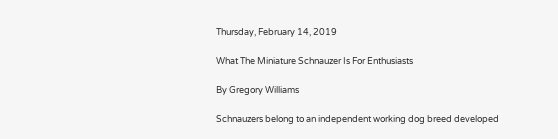Thursday, February 14, 2019

What The Miniature Schnauzer Is For Enthusiasts

By Gregory Williams

Schnauzers belong to an independent working dog breed developed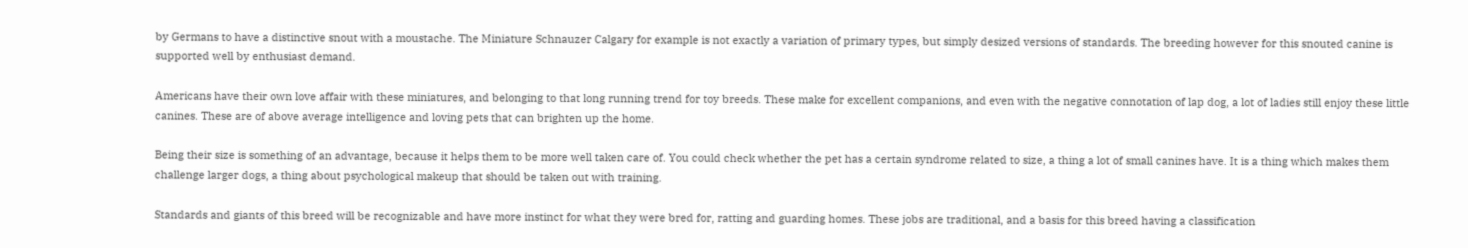by Germans to have a distinctive snout with a moustache. The Miniature Schnauzer Calgary for example is not exactly a variation of primary types, but simply desized versions of standards. The breeding however for this snouted canine is supported well by enthusiast demand.

Americans have their own love affair with these miniatures, and belonging to that long running trend for toy breeds. These make for excellent companions, and even with the negative connotation of lap dog, a lot of ladies still enjoy these little canines. These are of above average intelligence and loving pets that can brighten up the home.

Being their size is something of an advantage, because it helps them to be more well taken care of. You could check whether the pet has a certain syndrome related to size, a thing a lot of small canines have. It is a thing which makes them challenge larger dogs, a thing about psychological makeup that should be taken out with training.

Standards and giants of this breed will be recognizable and have more instinct for what they were bred for, ratting and guarding homes. These jobs are traditional, and a basis for this breed having a classification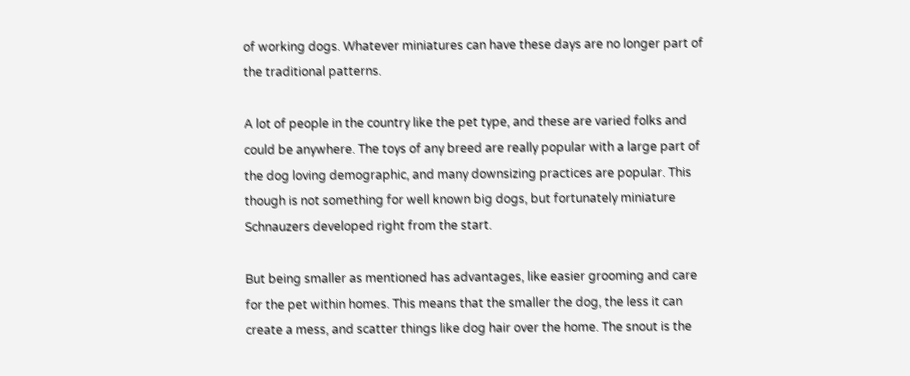of working dogs. Whatever miniatures can have these days are no longer part of the traditional patterns.

A lot of people in the country like the pet type, and these are varied folks and could be anywhere. The toys of any breed are really popular with a large part of the dog loving demographic, and many downsizing practices are popular. This though is not something for well known big dogs, but fortunately miniature Schnauzers developed right from the start.

But being smaller as mentioned has advantages, like easier grooming and care for the pet within homes. This means that the smaller the dog, the less it can create a mess, and scatter things like dog hair over the home. The snout is the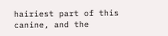hairiest part of this canine, and the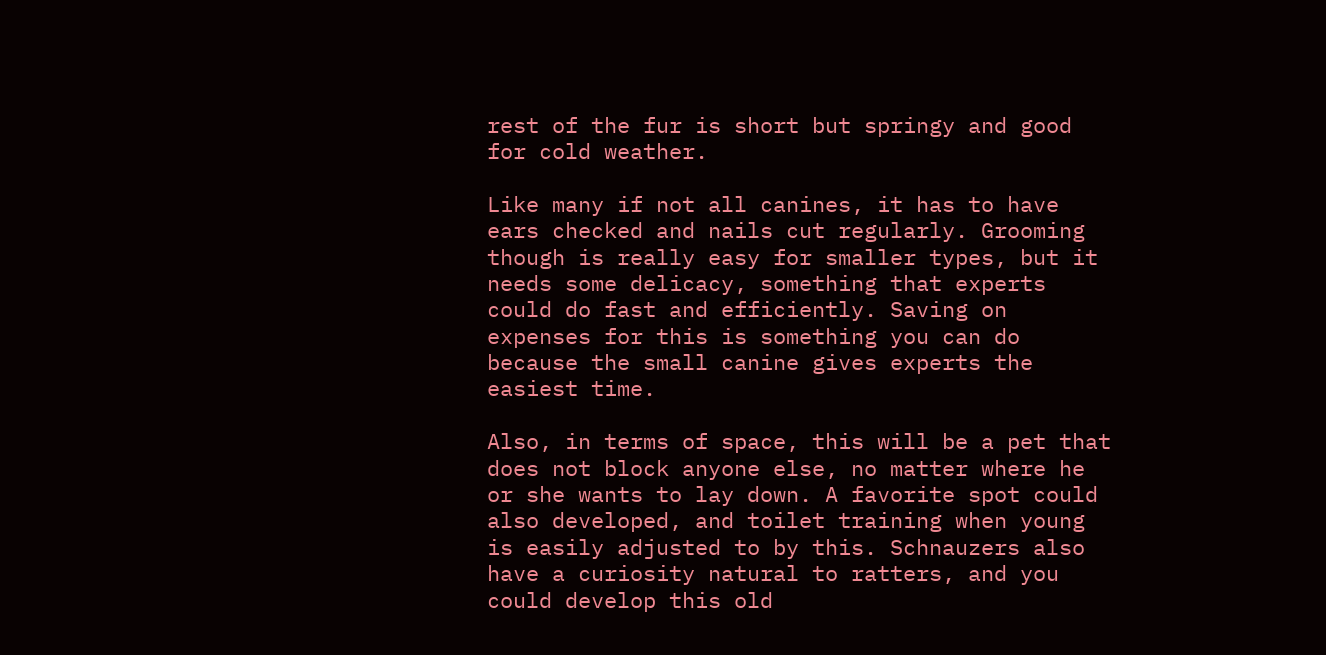rest of the fur is short but springy and good for cold weather.

Like many if not all canines, it has to have ears checked and nails cut regularly. Grooming though is really easy for smaller types, but it needs some delicacy, something that experts could do fast and efficiently. Saving on expenses for this is something you can do because the small canine gives experts the easiest time.

Also, in terms of space, this will be a pet that does not block anyone else, no matter where he or she wants to lay down. A favorite spot could also developed, and toilet training when young is easily adjusted to by this. Schnauzers also have a curiosity natural to ratters, and you could develop this old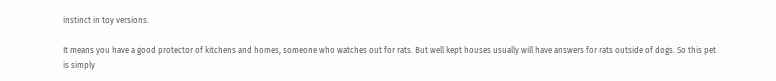instinct in toy versions.

It means you have a good protector of kitchens and homes, someone who watches out for rats. But well kept houses usually will have answers for rats outside of dogs. So this pet is simply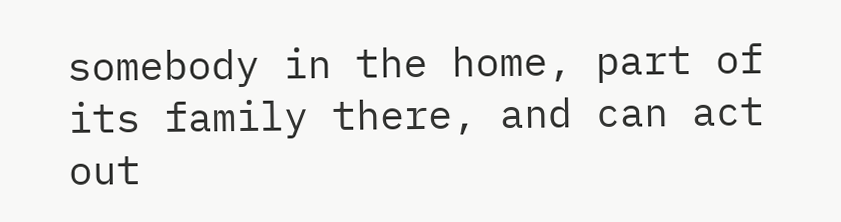somebody in the home, part of its family there, and can act out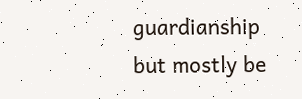guardianship but mostly be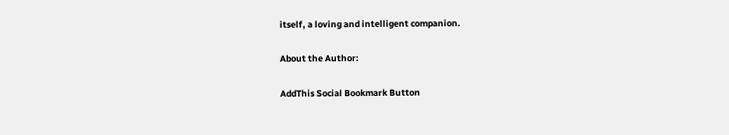itself, a loving and intelligent companion.

About the Author:

AddThis Social Bookmark Button